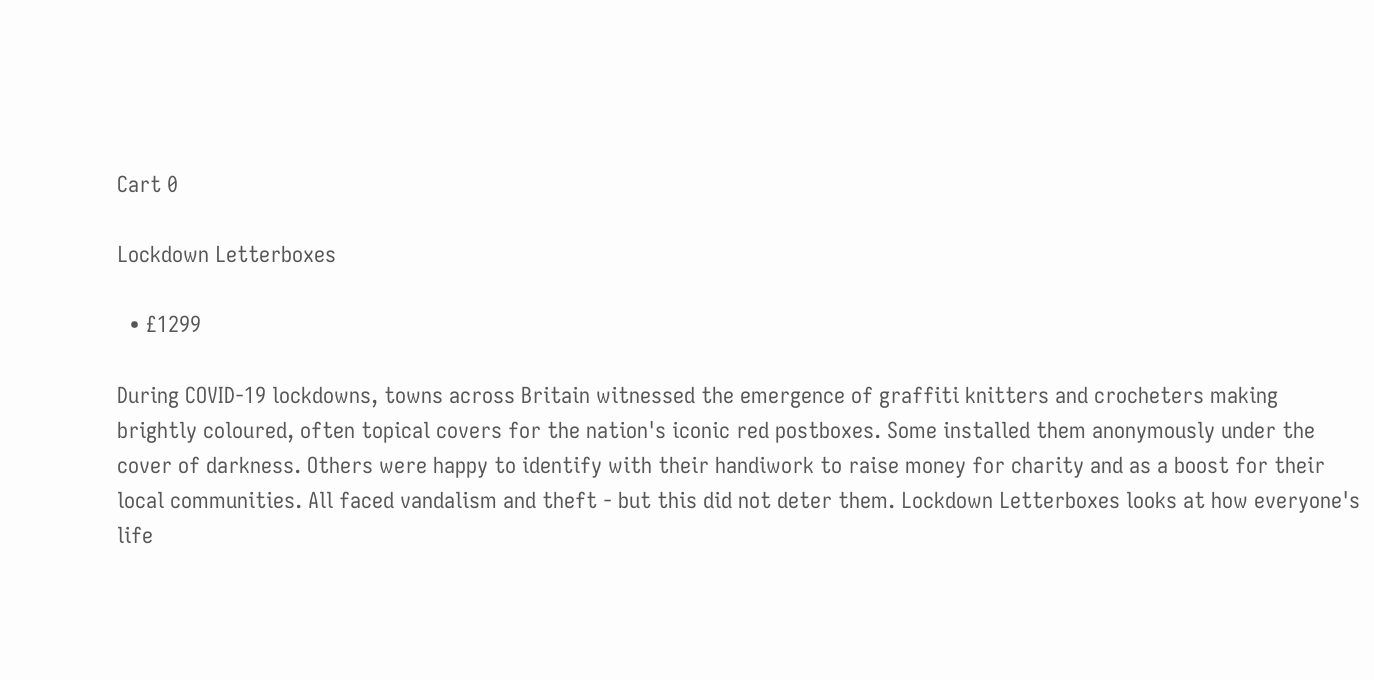Cart 0

Lockdown Letterboxes

  • £1299

During COVID-19 lockdowns, towns across Britain witnessed the emergence of graffiti knitters and crocheters making brightly coloured, often topical covers for the nation's iconic red postboxes. Some installed them anonymously under the cover of darkness. Others were happy to identify with their handiwork to raise money for charity and as a boost for their local communities. All faced vandalism and theft - but this did not deter them. Lockdown Letterboxes looks at how everyone's life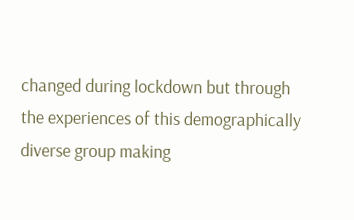changed during lockdown but through the experiences of this demographically diverse group making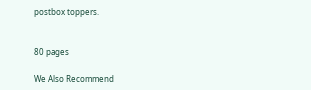postbox toppers.


80 pages

We Also Recommend